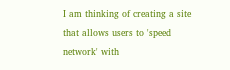I am thinking of creating a site that allows users to 'speed network' with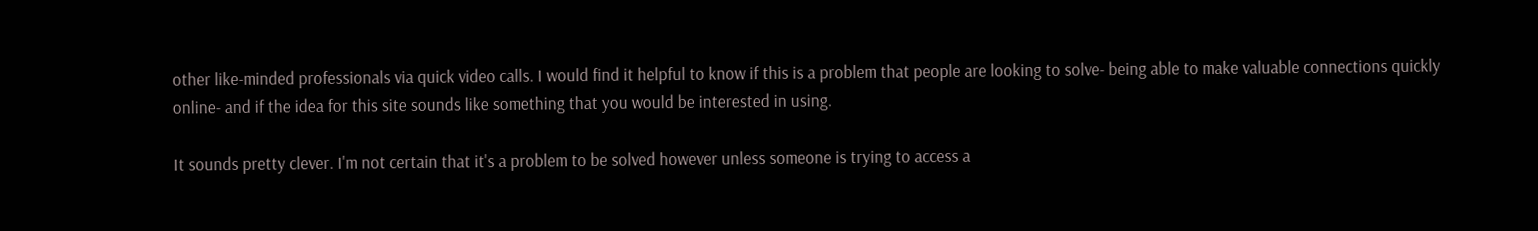other like-minded professionals via quick video calls. I would find it helpful to know if this is a problem that people are looking to solve- being able to make valuable connections quickly online- and if the idea for this site sounds like something that you would be interested in using.

It sounds pretty clever. I'm not certain that it's a problem to be solved however unless someone is trying to access a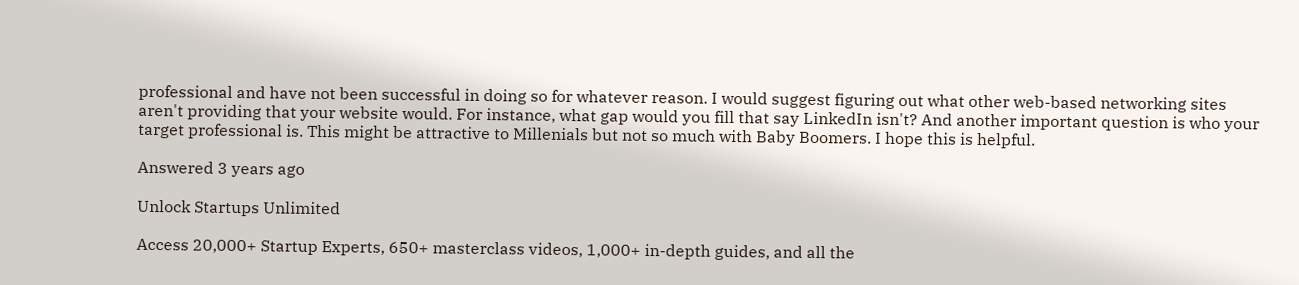professional and have not been successful in doing so for whatever reason. I would suggest figuring out what other web-based networking sites aren't providing that your website would. For instance, what gap would you fill that say LinkedIn isn't? And another important question is who your target professional is. This might be attractive to Millenials but not so much with Baby Boomers. I hope this is helpful.

Answered 3 years ago

Unlock Startups Unlimited

Access 20,000+ Startup Experts, 650+ masterclass videos, 1,000+ in-depth guides, and all the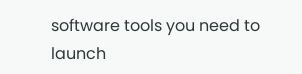software tools you need to launch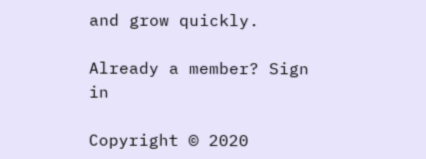and grow quickly.

Already a member? Sign in

Copyright © 2020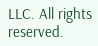LLC. All rights reserved.